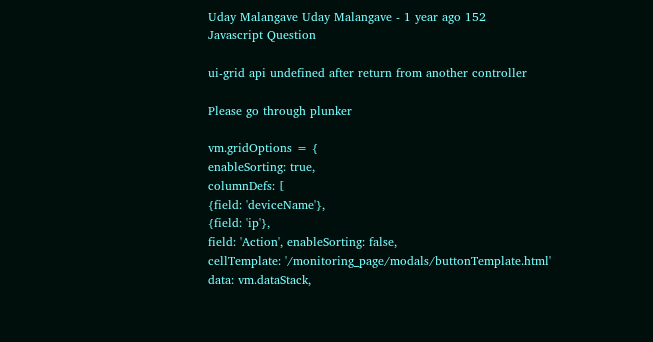Uday Malangave Uday Malangave - 1 year ago 152
Javascript Question

ui-grid api undefined after return from another controller

Please go through plunker

vm.gridOptions = {
enableSorting: true,
columnDefs: [
{field: 'deviceName'},
{field: 'ip'},
field: 'Action', enableSorting: false,
cellTemplate: '/monitoring_page/modals/buttonTemplate.html'
data: vm.dataStack,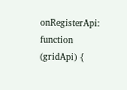onRegisterApi: function (gridApi) {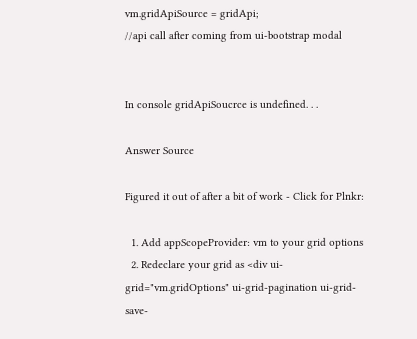vm.gridApiSource = gridApi;
//api call after coming from ui-bootstrap modal


In console gridApiSoucrce is undefined. . .

Answer Source

Figured it out of after a bit of work - Click for Plnkr:

  1. Add appScopeProvider: vm to your grid options
  2. Redeclare your grid as <div ui-grid="vm.gridOptions" ui-grid-pagination ui-grid-save-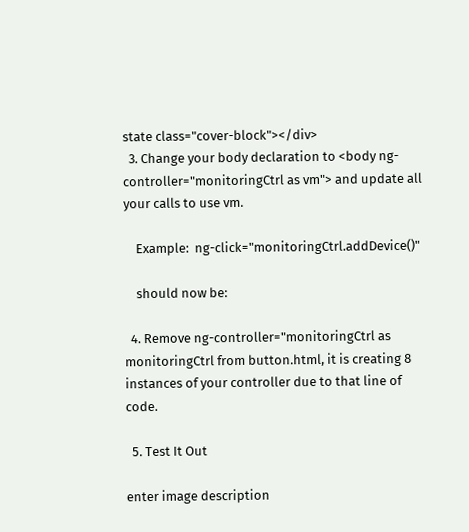state class="cover-block"></div>
  3. Change your body declaration to <body ng-controller="monitoringCtrl as vm"> and update all your calls to use vm.

    Example:  ng-click="monitoringCtrl.addDevice()"

    should now be:

  4. Remove ng-controller="monitoringCtrl as monitoringCtrl from button.html, it is creating 8 instances of your controller due to that line of code.

  5. Test It Out

enter image description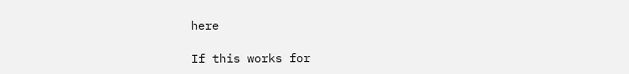here

If this works for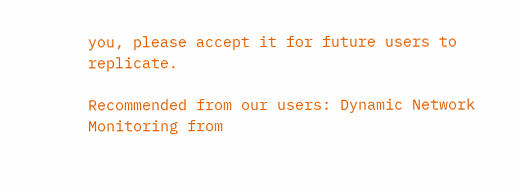you, please accept it for future users to replicate.

Recommended from our users: Dynamic Network Monitoring from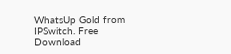WhatsUp Gold from IPSwitch. Free Download